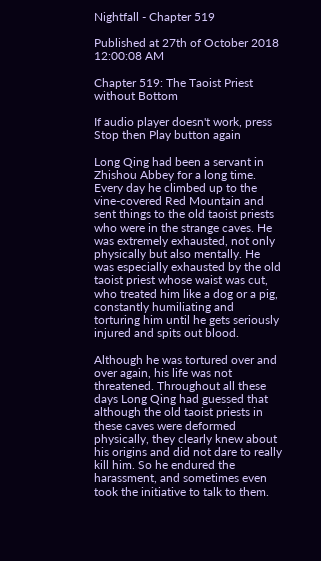Nightfall - Chapter 519

Published at 27th of October 2018 12:00:08 AM

Chapter 519: The Taoist Priest without Bottom

If audio player doesn't work, press Stop then Play button again

Long Qing had been a servant in Zhishou Abbey for a long time. Every day he climbed up to the vine-covered Red Mountain and sent things to the old taoist priests who were in the strange caves. He was extremely exhausted, not only physically but also mentally. He was especially exhausted by the old taoist priest whose waist was cut, who treated him like a dog or a pig, constantly humiliating and torturing him until he gets seriously injured and spits out blood.

Although he was tortured over and over again, his life was not threatened. Throughout all these days Long Qing had guessed that although the old taoist priests in these caves were deformed physically, they clearly knew about his origins and did not dare to really kill him. So he endured the harassment, and sometimes even took the initiative to talk to them.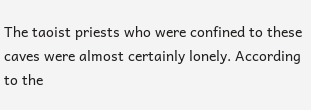The taoist priests who were confined to these caves were almost certainly lonely. According to the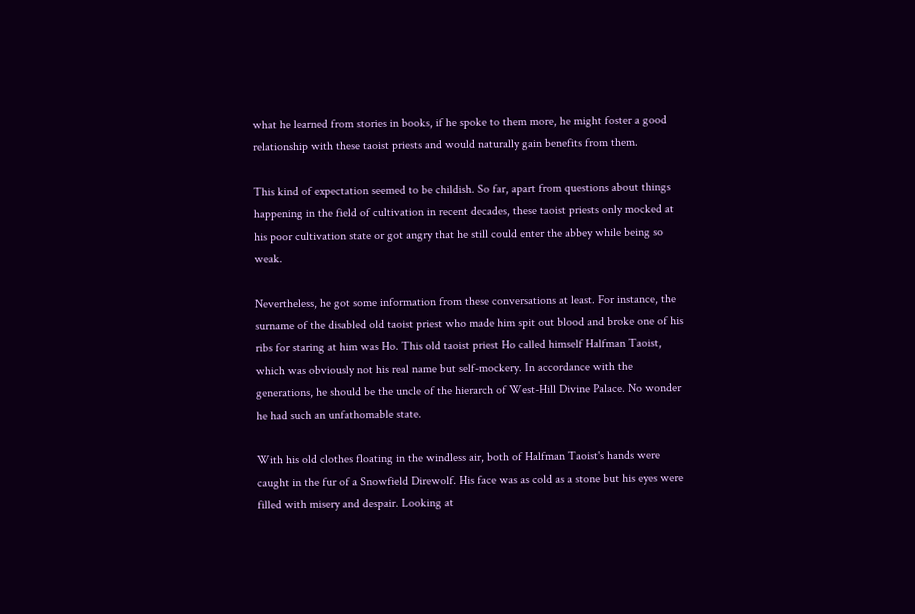what he learned from stories in books, if he spoke to them more, he might foster a good relationship with these taoist priests and would naturally gain benefits from them.

This kind of expectation seemed to be childish. So far, apart from questions about things happening in the field of cultivation in recent decades, these taoist priests only mocked at his poor cultivation state or got angry that he still could enter the abbey while being so weak.

Nevertheless, he got some information from these conversations at least. For instance, the surname of the disabled old taoist priest who made him spit out blood and broke one of his ribs for staring at him was Ho. This old taoist priest Ho called himself Halfman Taoist, which was obviously not his real name but self-mockery. In accordance with the generations, he should be the uncle of the hierarch of West-Hill Divine Palace. No wonder he had such an unfathomable state.

With his old clothes floating in the windless air, both of Halfman Taoist's hands were caught in the fur of a Snowfield Direwolf. His face was as cold as a stone but his eyes were filled with misery and despair. Looking at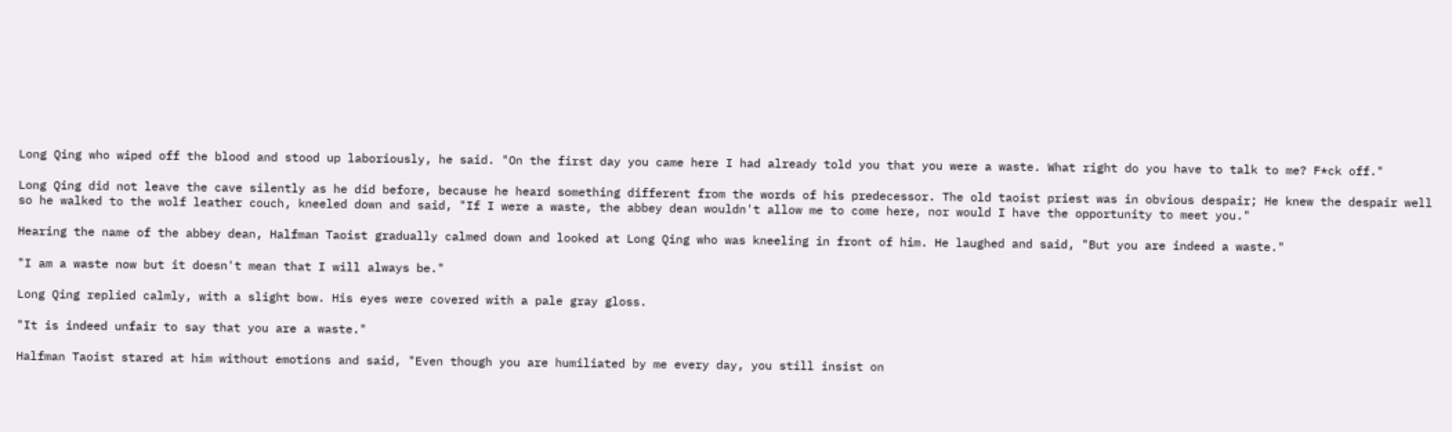Long Qing who wiped off the blood and stood up laboriously, he said. "On the first day you came here I had already told you that you were a waste. What right do you have to talk to me? F*ck off."

Long Qing did not leave the cave silently as he did before, because he heard something different from the words of his predecessor. The old taoist priest was in obvious despair; He knew the despair well so he walked to the wolf leather couch, kneeled down and said, "If I were a waste, the abbey dean wouldn't allow me to come here, nor would I have the opportunity to meet you."

Hearing the name of the abbey dean, Halfman Taoist gradually calmed down and looked at Long Qing who was kneeling in front of him. He laughed and said, "But you are indeed a waste."

"I am a waste now but it doesn't mean that I will always be."

Long Qing replied calmly, with a slight bow. His eyes were covered with a pale gray gloss.

"It is indeed unfair to say that you are a waste."

Halfman Taoist stared at him without emotions and said, "Even though you are humiliated by me every day, you still insist on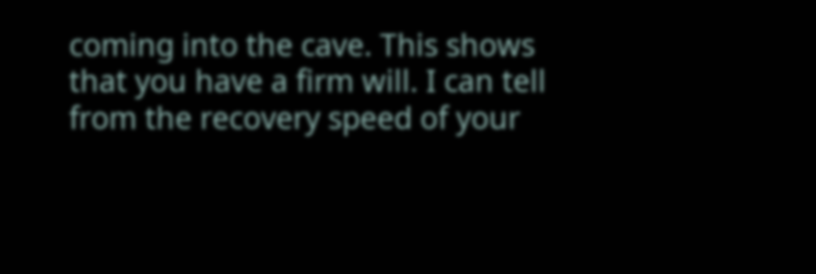coming into the cave. This shows that you have a firm will. I can tell from the recovery speed of your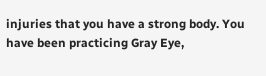injuries that you have a strong body. You have been practicing Gray Eye,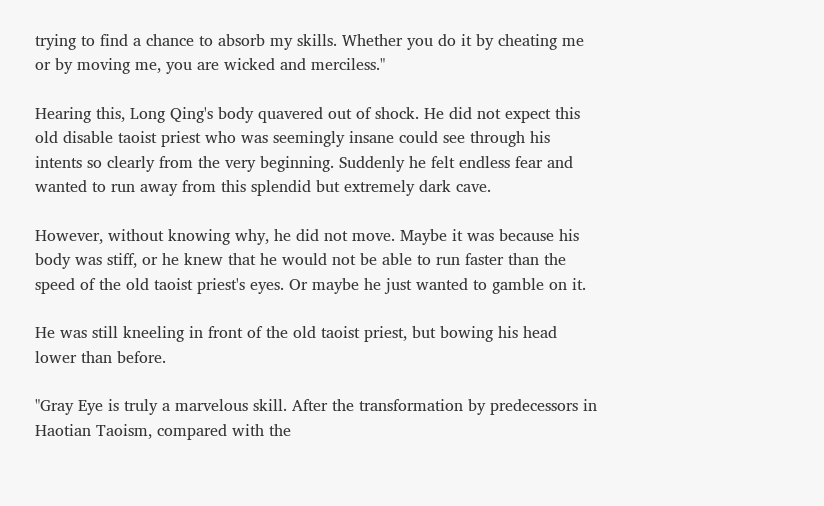trying to find a chance to absorb my skills. Whether you do it by cheating me or by moving me, you are wicked and merciless."

Hearing this, Long Qing's body quavered out of shock. He did not expect this old disable taoist priest who was seemingly insane could see through his intents so clearly from the very beginning. Suddenly he felt endless fear and wanted to run away from this splendid but extremely dark cave.

However, without knowing why, he did not move. Maybe it was because his body was stiff, or he knew that he would not be able to run faster than the speed of the old taoist priest's eyes. Or maybe he just wanted to gamble on it.

He was still kneeling in front of the old taoist priest, but bowing his head lower than before.

"Gray Eye is truly a marvelous skill. After the transformation by predecessors in Haotian Taoism, compared with the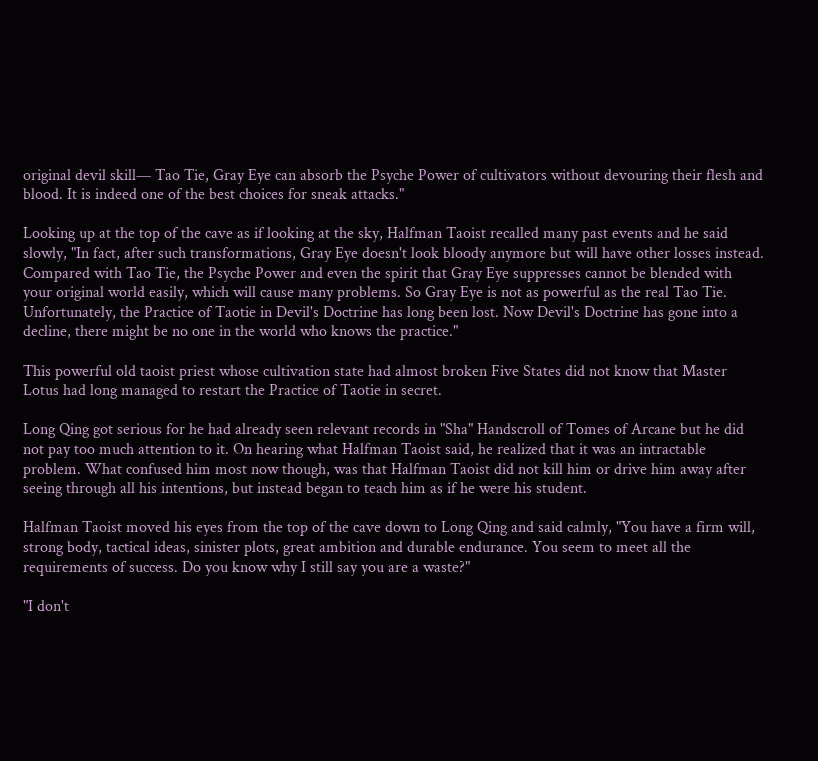original devil skill— Tao Tie, Gray Eye can absorb the Psyche Power of cultivators without devouring their flesh and blood. It is indeed one of the best choices for sneak attacks."

Looking up at the top of the cave as if looking at the sky, Halfman Taoist recalled many past events and he said slowly, "In fact, after such transformations, Gray Eye doesn't look bloody anymore but will have other losses instead. Compared with Tao Tie, the Psyche Power and even the spirit that Gray Eye suppresses cannot be blended with your original world easily, which will cause many problems. So Gray Eye is not as powerful as the real Tao Tie. Unfortunately, the Practice of Taotie in Devil's Doctrine has long been lost. Now Devil's Doctrine has gone into a decline, there might be no one in the world who knows the practice."

This powerful old taoist priest whose cultivation state had almost broken Five States did not know that Master Lotus had long managed to restart the Practice of Taotie in secret.

Long Qing got serious for he had already seen relevant records in "Sha" Handscroll of Tomes of Arcane but he did not pay too much attention to it. On hearing what Halfman Taoist said, he realized that it was an intractable problem. What confused him most now though, was that Halfman Taoist did not kill him or drive him away after seeing through all his intentions, but instead began to teach him as if he were his student.

Halfman Taoist moved his eyes from the top of the cave down to Long Qing and said calmly, "You have a firm will, strong body, tactical ideas, sinister plots, great ambition and durable endurance. You seem to meet all the requirements of success. Do you know why I still say you are a waste?"

"I don't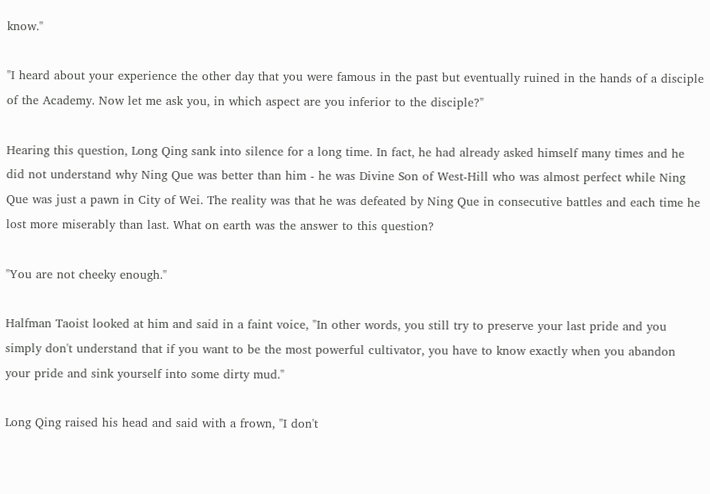know."

"I heard about your experience the other day that you were famous in the past but eventually ruined in the hands of a disciple of the Academy. Now let me ask you, in which aspect are you inferior to the disciple?"

Hearing this question, Long Qing sank into silence for a long time. In fact, he had already asked himself many times and he did not understand why Ning Que was better than him - he was Divine Son of West-Hill who was almost perfect while Ning Que was just a pawn in City of Wei. The reality was that he was defeated by Ning Que in consecutive battles and each time he lost more miserably than last. What on earth was the answer to this question?

"You are not cheeky enough."

Halfman Taoist looked at him and said in a faint voice, "In other words, you still try to preserve your last pride and you simply don't understand that if you want to be the most powerful cultivator, you have to know exactly when you abandon your pride and sink yourself into some dirty mud."

Long Qing raised his head and said with a frown, "I don't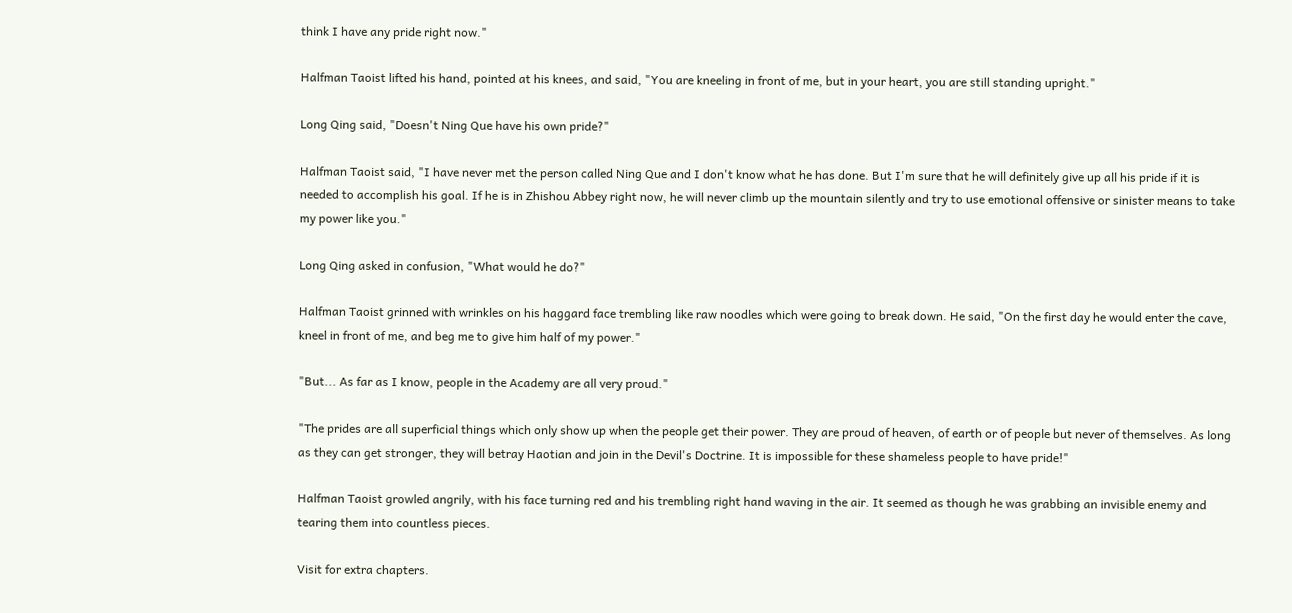think I have any pride right now."

Halfman Taoist lifted his hand, pointed at his knees, and said, "You are kneeling in front of me, but in your heart, you are still standing upright."

Long Qing said, "Doesn't Ning Que have his own pride?"

Halfman Taoist said, "I have never met the person called Ning Que and I don't know what he has done. But I'm sure that he will definitely give up all his pride if it is needed to accomplish his goal. If he is in Zhishou Abbey right now, he will never climb up the mountain silently and try to use emotional offensive or sinister means to take my power like you."

Long Qing asked in confusion, "What would he do?"

Halfman Taoist grinned with wrinkles on his haggard face trembling like raw noodles which were going to break down. He said, "On the first day he would enter the cave, kneel in front of me, and beg me to give him half of my power."

"But... As far as I know, people in the Academy are all very proud."

"The prides are all superficial things which only show up when the people get their power. They are proud of heaven, of earth or of people but never of themselves. As long as they can get stronger, they will betray Haotian and join in the Devil's Doctrine. It is impossible for these shameless people to have pride!"

Halfman Taoist growled angrily, with his face turning red and his trembling right hand waving in the air. It seemed as though he was grabbing an invisible enemy and tearing them into countless pieces.

Visit for extra chapters.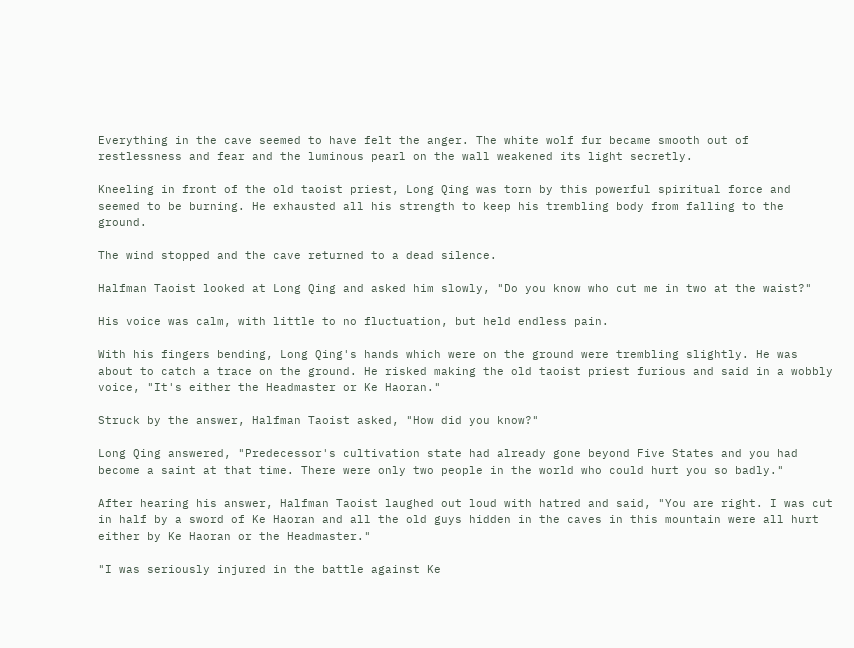Everything in the cave seemed to have felt the anger. The white wolf fur became smooth out of restlessness and fear and the luminous pearl on the wall weakened its light secretly.

Kneeling in front of the old taoist priest, Long Qing was torn by this powerful spiritual force and seemed to be burning. He exhausted all his strength to keep his trembling body from falling to the ground.

The wind stopped and the cave returned to a dead silence.

Halfman Taoist looked at Long Qing and asked him slowly, "Do you know who cut me in two at the waist?"

His voice was calm, with little to no fluctuation, but held endless pain.

With his fingers bending, Long Qing's hands which were on the ground were trembling slightly. He was about to catch a trace on the ground. He risked making the old taoist priest furious and said in a wobbly voice, "It's either the Headmaster or Ke Haoran."

Struck by the answer, Halfman Taoist asked, "How did you know?"

Long Qing answered, "Predecessor's cultivation state had already gone beyond Five States and you had become a saint at that time. There were only two people in the world who could hurt you so badly."

After hearing his answer, Halfman Taoist laughed out loud with hatred and said, "You are right. I was cut in half by a sword of Ke Haoran and all the old guys hidden in the caves in this mountain were all hurt either by Ke Haoran or the Headmaster."

"I was seriously injured in the battle against Ke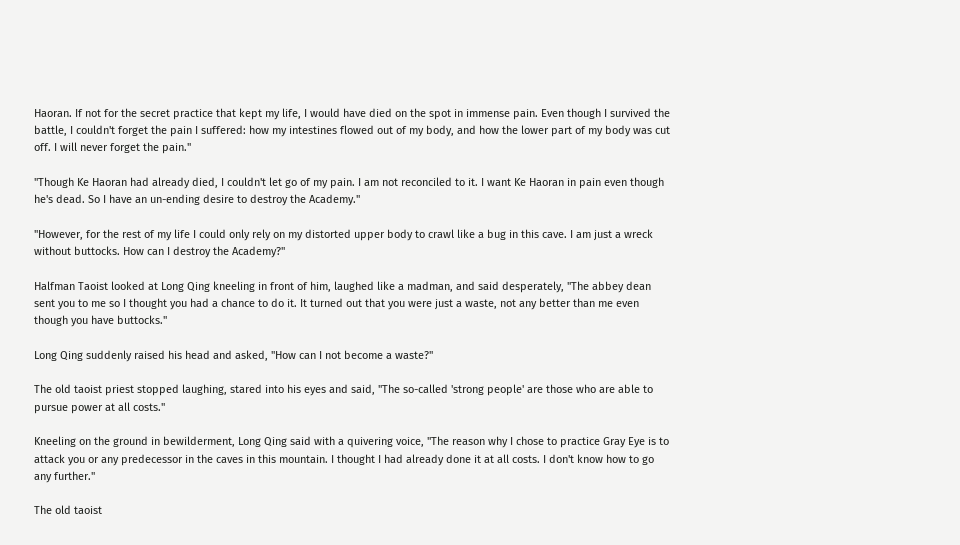Haoran. If not for the secret practice that kept my life, I would have died on the spot in immense pain. Even though I survived the battle, I couldn't forget the pain I suffered: how my intestines flowed out of my body, and how the lower part of my body was cut off. I will never forget the pain."

"Though Ke Haoran had already died, I couldn't let go of my pain. I am not reconciled to it. I want Ke Haoran in pain even though he's dead. So I have an un-ending desire to destroy the Academy."

"However, for the rest of my life I could only rely on my distorted upper body to crawl like a bug in this cave. I am just a wreck without buttocks. How can I destroy the Academy?"

Halfman Taoist looked at Long Qing kneeling in front of him, laughed like a madman, and said desperately, "The abbey dean sent you to me so I thought you had a chance to do it. It turned out that you were just a waste, not any better than me even though you have buttocks."

Long Qing suddenly raised his head and asked, "How can I not become a waste?"

The old taoist priest stopped laughing, stared into his eyes and said, "The so-called 'strong people' are those who are able to pursue power at all costs."

Kneeling on the ground in bewilderment, Long Qing said with a quivering voice, "The reason why I chose to practice Gray Eye is to attack you or any predecessor in the caves in this mountain. I thought I had already done it at all costs. I don't know how to go any further."

The old taoist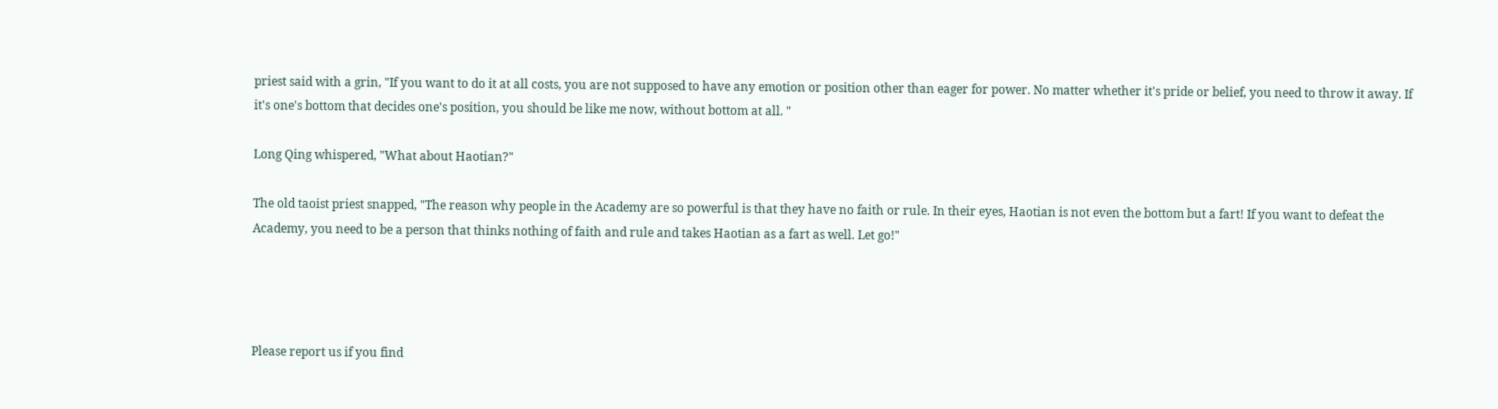priest said with a grin, "If you want to do it at all costs, you are not supposed to have any emotion or position other than eager for power. No matter whether it's pride or belief, you need to throw it away. If it's one's bottom that decides one's position, you should be like me now, without bottom at all. "

Long Qing whispered, "What about Haotian?"

The old taoist priest snapped, "The reason why people in the Academy are so powerful is that they have no faith or rule. In their eyes, Haotian is not even the bottom but a fart! If you want to defeat the Academy, you need to be a person that thinks nothing of faith and rule and takes Haotian as a fart as well. Let go!"




Please report us if you find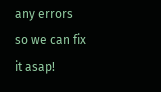any errors so we can fix it asap!